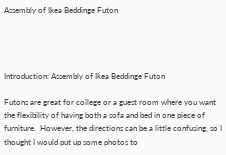Assembly of Ikea Beddinge Futon




Introduction: Assembly of Ikea Beddinge Futon

Futons are great for college or a guest room where you want the flexibility of having both a sofa and bed in one piece of furniture.  However, the directions can be a little confusing, so I thought I would put up some photos to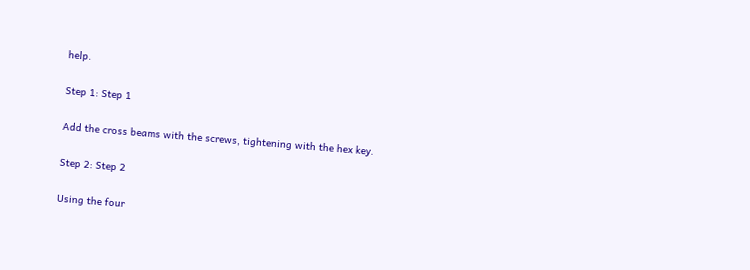help.

Step 1: Step 1

Add the cross beams with the screws, tightening with the hex key.

Step 2: Step 2

Using the four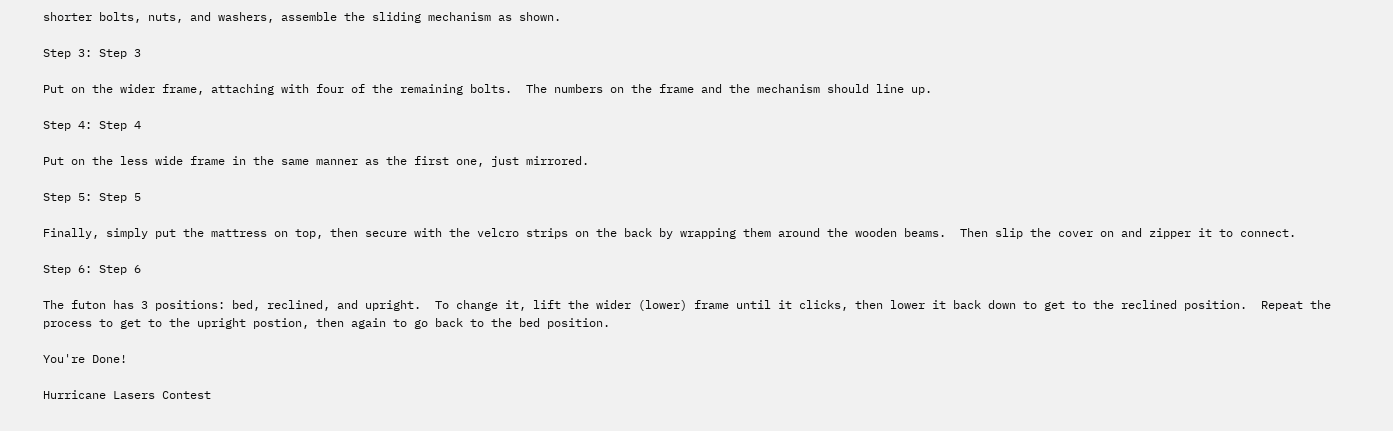shorter bolts, nuts, and washers, assemble the sliding mechanism as shown.

Step 3: Step 3

Put on the wider frame, attaching with four of the remaining bolts.  The numbers on the frame and the mechanism should line up.

Step 4: Step 4

Put on the less wide frame in the same manner as the first one, just mirrored.

Step 5: Step 5

Finally, simply put the mattress on top, then secure with the velcro strips on the back by wrapping them around the wooden beams.  Then slip the cover on and zipper it to connect.

Step 6: Step 6

The futon has 3 positions: bed, reclined, and upright.  To change it, lift the wider (lower) frame until it clicks, then lower it back down to get to the reclined position.  Repeat the process to get to the upright postion, then again to go back to the bed position.

You're Done!

Hurricane Lasers Contest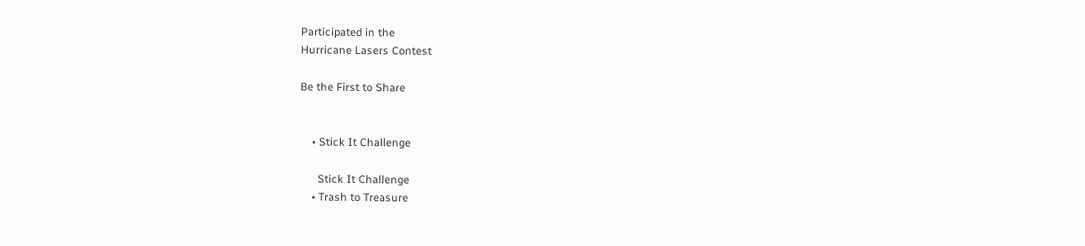Participated in the
Hurricane Lasers Contest

Be the First to Share


    • Stick It Challenge

      Stick It Challenge
    • Trash to Treasure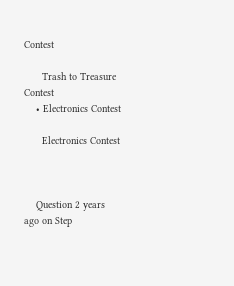Contest

      Trash to Treasure Contest
    • Electronics Contest

      Electronics Contest



    Question 2 years ago on Step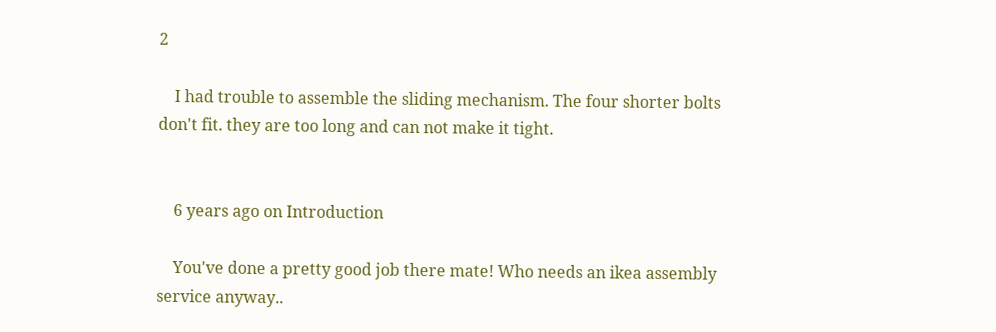2

    I had trouble to assemble the sliding mechanism. The four shorter bolts don't fit. they are too long and can not make it tight.


    6 years ago on Introduction

    You've done a pretty good job there mate! Who needs an ikea assembly service anyway..